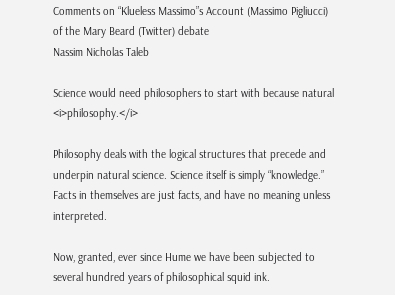Comments on “Klueless Massimo”s Account (Massimo Pigliucci) of the Mary Beard (Twitter) debate
Nassim Nicholas Taleb

Science would need philosophers to start with because natural <i>philosophy.</i>

Philosophy deals with the logical structures that precede and underpin natural science. Science itself is simply “knowledge.” Facts in themselves are just facts, and have no meaning unless interpreted.

Now, granted, ever since Hume we have been subjected to several hundred years of philosophical squid ink.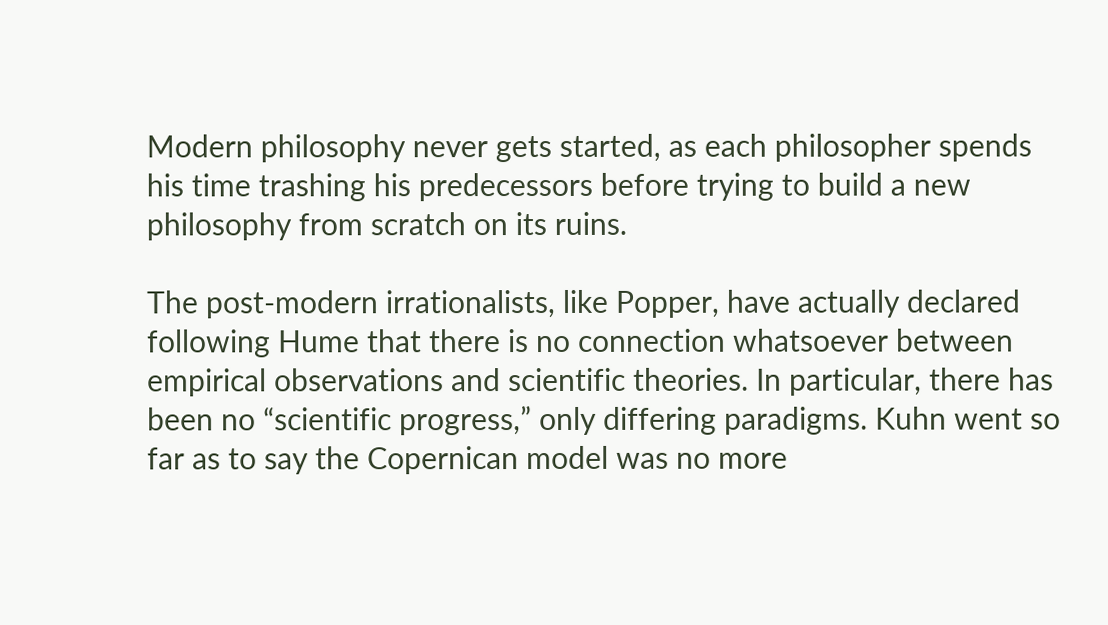Modern philosophy never gets started, as each philosopher spends his time trashing his predecessors before trying to build a new philosophy from scratch on its ruins.

The post-modern irrationalists, like Popper, have actually declared following Hume that there is no connection whatsoever between empirical observations and scientific theories. In particular, there has been no “scientific progress,” only differing paradigms. Kuhn went so far as to say the Copernican model was no more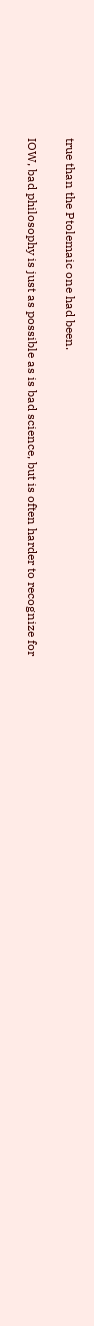true than the Ptolemaic one had been.

IOW, bad philosophy is just as possible as is bad science, but is often harder to recognize for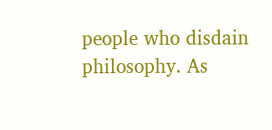people who disdain philosophy. As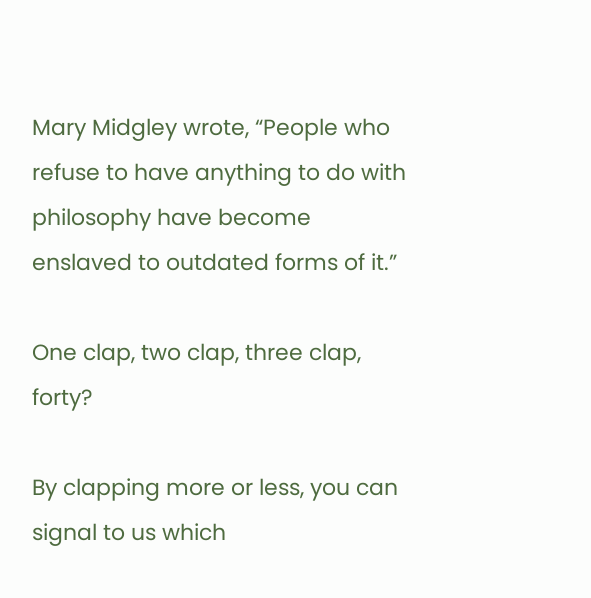Mary Midgley wrote, “People who refuse to have anything to do with philosophy have become enslaved to outdated forms of it.”

One clap, two clap, three clap, forty?

By clapping more or less, you can signal to us which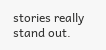stories really stand out.